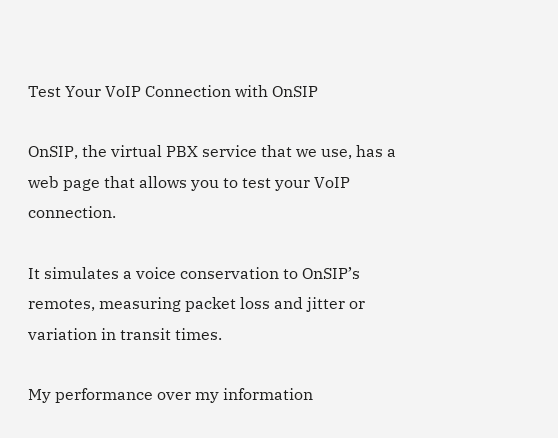Test Your VoIP Connection with OnSIP

OnSIP, the virtual PBX service that we use, has a web page that allows you to test your VoIP connection.

It simulates a voice conservation to OnSIP’s remotes, measuring packet loss and jitter or variation in transit times.

My performance over my information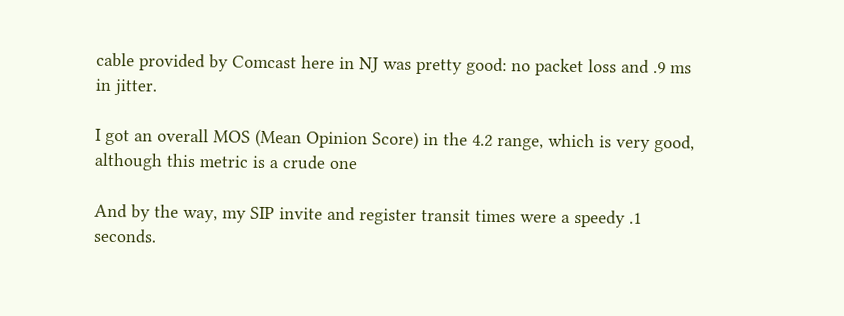cable provided by Comcast here in NJ was pretty good: no packet loss and .9 ms in jitter.

I got an overall MOS (Mean Opinion Score) in the 4.2 range, which is very good, although this metric is a crude one

And by the way, my SIP invite and register transit times were a speedy .1 seconds.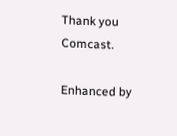Thank you Comcast.

Enhanced by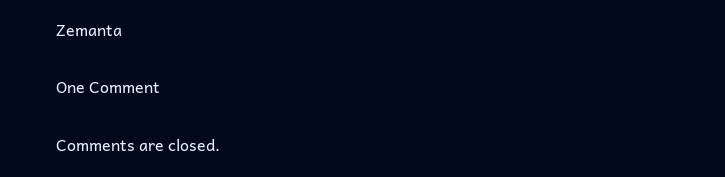Zemanta

One Comment

Comments are closed.